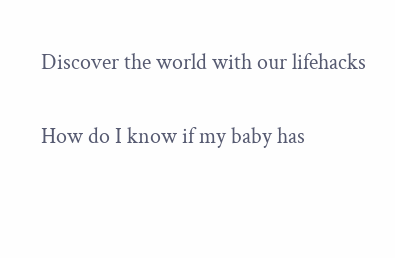Discover the world with our lifehacks

How do I know if my baby has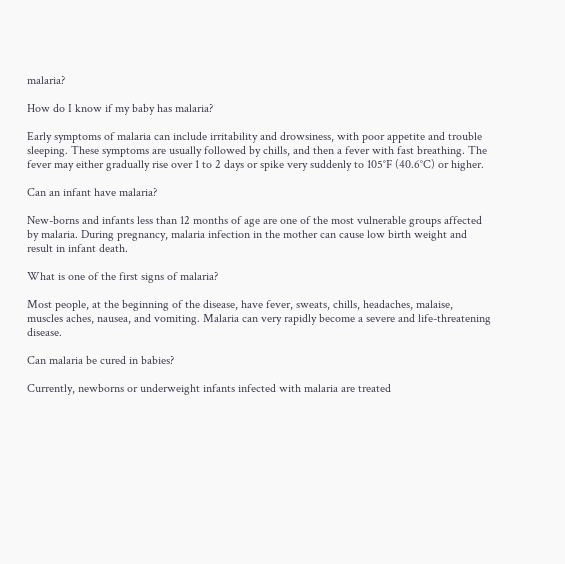malaria?

How do I know if my baby has malaria?

Early symptoms of malaria can include irritability and drowsiness, with poor appetite and trouble sleeping. These symptoms are usually followed by chills, and then a fever with fast breathing. The fever may either gradually rise over 1 to 2 days or spike very suddenly to 105°F (40.6°C) or higher.

Can an infant have malaria?

New-borns and infants less than 12 months of age are one of the most vulnerable groups affected by malaria. During pregnancy, malaria infection in the mother can cause low birth weight and result in infant death.

What is one of the first signs of malaria?

Most people, at the beginning of the disease, have fever, sweats, chills, headaches, malaise, muscles aches, nausea, and vomiting. Malaria can very rapidly become a severe and life-threatening disease.

Can malaria be cured in babies?

Currently, newborns or underweight infants infected with malaria are treated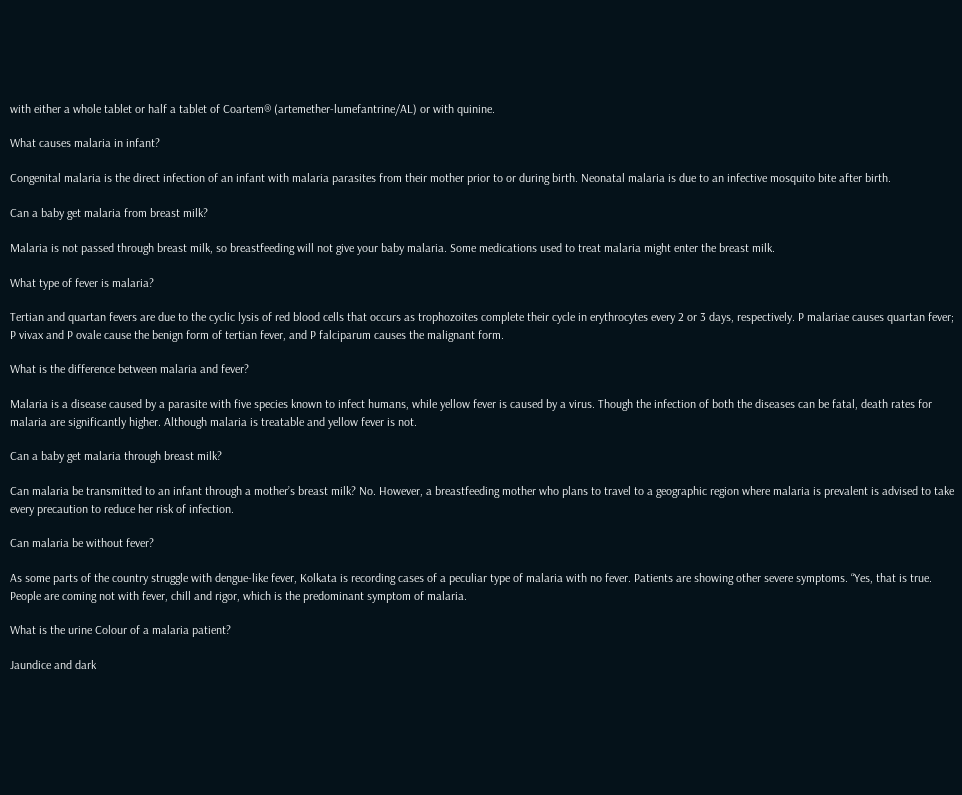with either a whole tablet or half a tablet of Coartem® (artemether-lumefantrine/AL) or with quinine.

What causes malaria in infant?

Congenital malaria is the direct infection of an infant with malaria parasites from their mother prior to or during birth. Neonatal malaria is due to an infective mosquito bite after birth.

Can a baby get malaria from breast milk?

Malaria is not passed through breast milk, so breastfeeding will not give your baby malaria. Some medications used to treat malaria might enter the breast milk.

What type of fever is malaria?

Tertian and quartan fevers are due to the cyclic lysis of red blood cells that occurs as trophozoites complete their cycle in erythrocytes every 2 or 3 days, respectively. P malariae causes quartan fever; P vivax and P ovale cause the benign form of tertian fever, and P falciparum causes the malignant form.

What is the difference between malaria and fever?

Malaria is a disease caused by a parasite with five species known to infect humans, while yellow fever is caused by a virus. Though the infection of both the diseases can be fatal, death rates for malaria are significantly higher. Although malaria is treatable and yellow fever is not.

Can a baby get malaria through breast milk?

Can malaria be transmitted to an infant through a mother’s breast milk? No. However, a breastfeeding mother who plans to travel to a geographic region where malaria is prevalent is advised to take every precaution to reduce her risk of infection.

Can malaria be without fever?

As some parts of the country struggle with dengue-like fever, Kolkata is recording cases of a peculiar type of malaria with no fever. Patients are showing other severe symptoms. “Yes, that is true. People are coming not with fever, chill and rigor, which is the predominant symptom of malaria.

What is the urine Colour of a malaria patient?

Jaundice and dark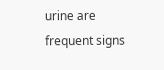urine are frequent signs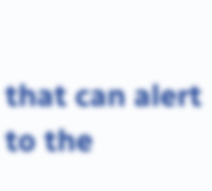that can alert to the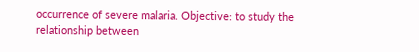occurrence of severe malaria. Objective: to study the relationship between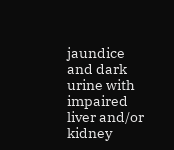jaundice and dark urine with impaired liver and/or kidney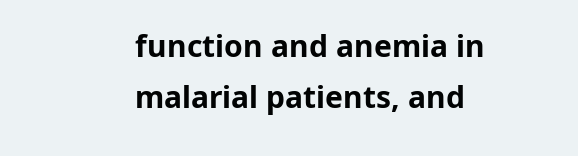function and anemia in malarial patients, and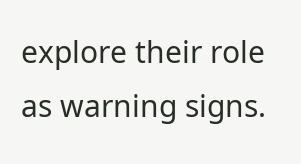explore their role as warning signs.